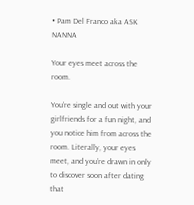• Pam Del Franco aka ASK NANNA

Your eyes meet across the room.

You’re single and out with your girlfriends for a fun night, and you notice him from across the room. Literally, your eyes meet, and you’re drawn in only to discover soon after dating that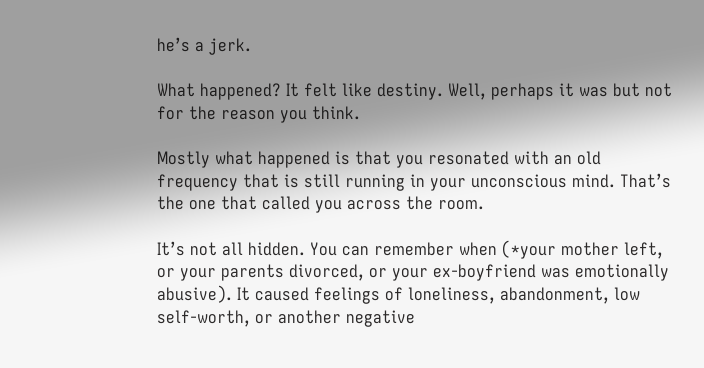he’s a jerk.

What happened? It felt like destiny. Well, perhaps it was but not for the reason you think.

Mostly what happened is that you resonated with an old frequency that is still running in your unconscious mind. That’s the one that called you across the room.

It’s not all hidden. You can remember when (*your mother left, or your parents divorced, or your ex-boyfriend was emotionally abusive). It caused feelings of loneliness, abandonment, low self-worth, or another negative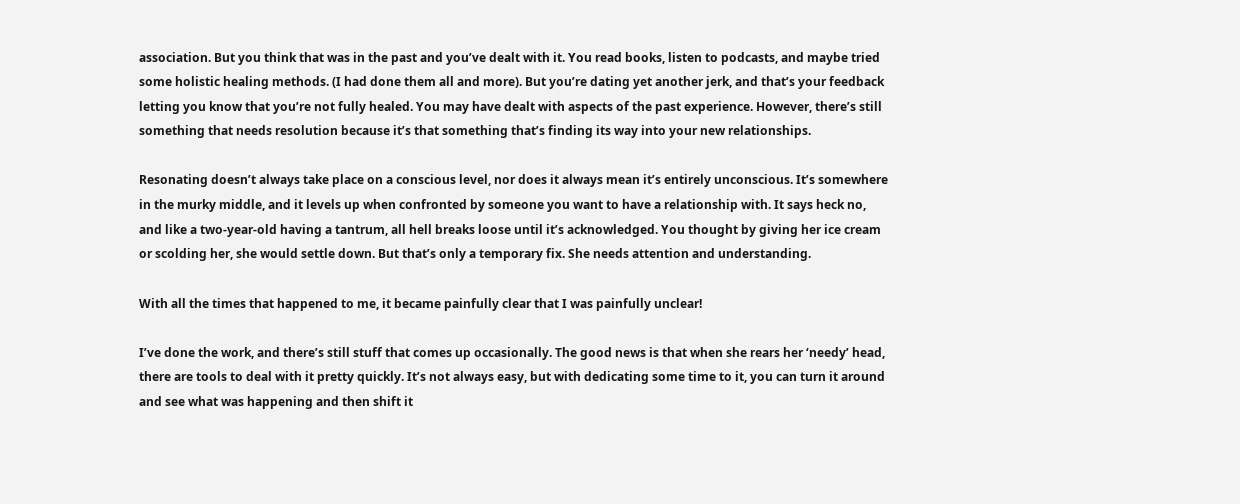association. But you think that was in the past and you’ve dealt with it. You read books, listen to podcasts, and maybe tried some holistic healing methods. (I had done them all and more). But you’re dating yet another jerk, and that’s your feedback letting you know that you’re not fully healed. You may have dealt with aspects of the past experience. However, there’s still something that needs resolution because it’s that something that’s finding its way into your new relationships.

Resonating doesn’t always take place on a conscious level, nor does it always mean it’s entirely unconscious. It’s somewhere in the murky middle, and it levels up when confronted by someone you want to have a relationship with. It says heck no, and like a two-year-old having a tantrum, all hell breaks loose until it’s acknowledged. You thought by giving her ice cream or scolding her, she would settle down. But that’s only a temporary fix. She needs attention and understanding.

With all the times that happened to me, it became painfully clear that I was painfully unclear!

I’ve done the work, and there’s still stuff that comes up occasionally. The good news is that when she rears her ‘needy’ head, there are tools to deal with it pretty quickly. It’s not always easy, but with dedicating some time to it, you can turn it around and see what was happening and then shift it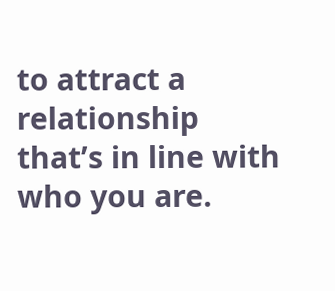to attract a relationship that’s in line with who you are.